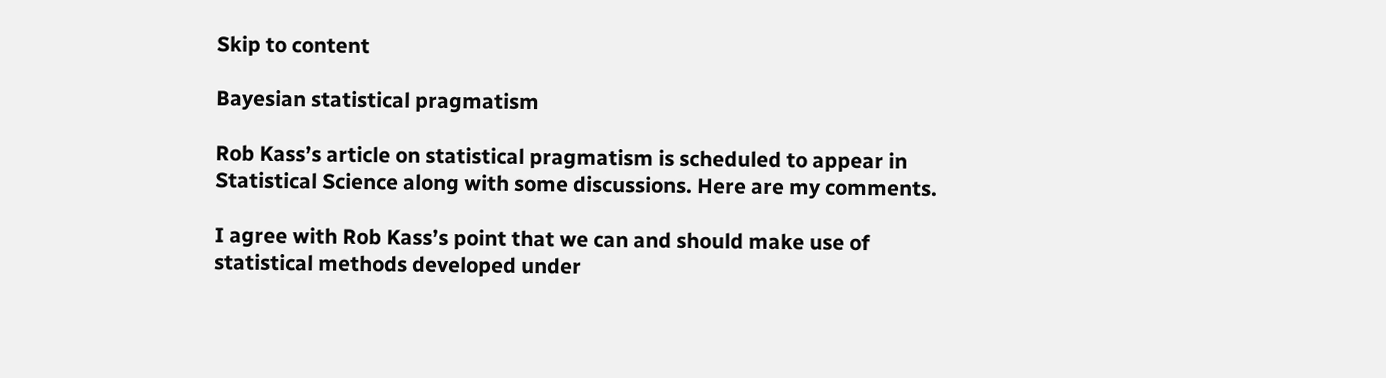Skip to content

Bayesian statistical pragmatism

Rob Kass’s article on statistical pragmatism is scheduled to appear in Statistical Science along with some discussions. Here are my comments.

I agree with Rob Kass’s point that we can and should make use of statistical methods developed under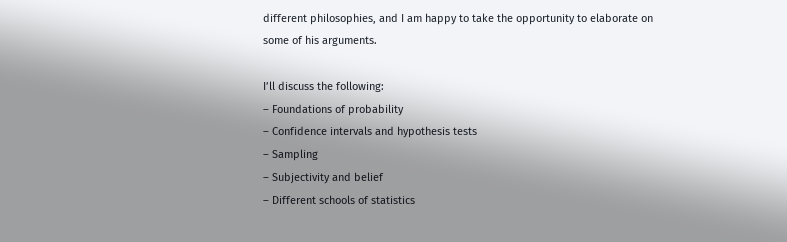different philosophies, and I am happy to take the opportunity to elaborate on some of his arguments.

I’ll discuss the following:
– Foundations of probability
– Confidence intervals and hypothesis tests
– Sampling
– Subjectivity and belief
– Different schools of statistics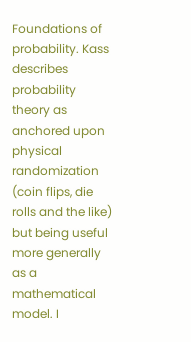Foundations of probability. Kass describes probability theory as anchored upon physical randomization (coin flips, die rolls and the like) but being useful more generally as a mathematical model. I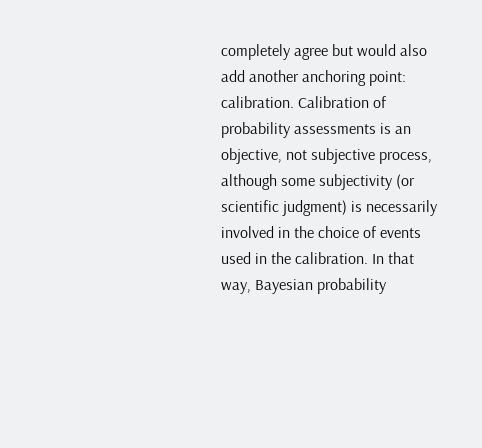completely agree but would also add another anchoring point: calibration. Calibration of probability assessments is an objective, not subjective process, although some subjectivity (or scientific judgment) is necessarily involved in the choice of events used in the calibration. In that way, Bayesian probability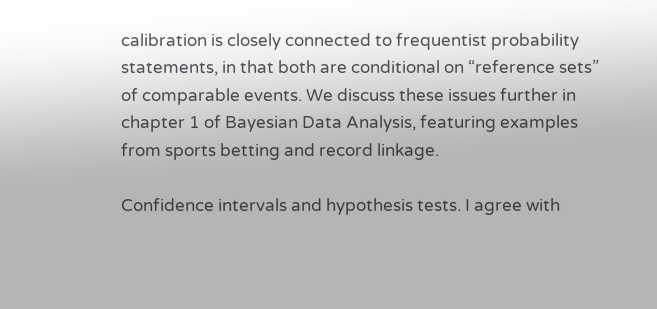calibration is closely connected to frequentist probability statements, in that both are conditional on “reference sets” of comparable events. We discuss these issues further in chapter 1 of Bayesian Data Analysis, featuring examples from sports betting and record linkage.

Confidence intervals and hypothesis tests. I agree with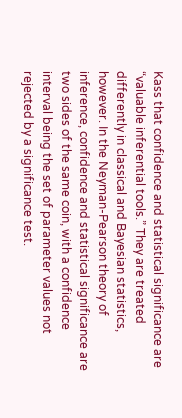Kass that confidence and statistical significance are “valuable inferential tools.” They are treated differently in classical and Bayesian statistics, however. In the Neyman-Pearson theory of inference, confidence and statistical significance are two sides of the same coin, with a confidence interval being the set of parameter values not rejected by a significance test.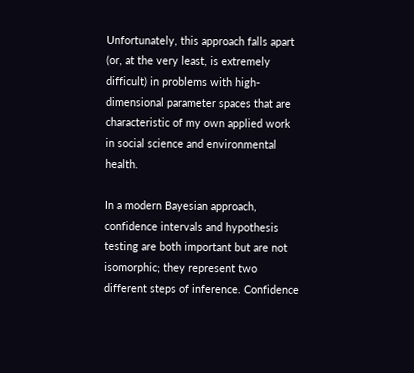Unfortunately, this approach falls apart (or, at the very least, is extremely difficult) in problems with high-dimensional parameter spaces that are characteristic of my own applied work in social science and environmental health.

In a modern Bayesian approach, confidence intervals and hypothesis testing are both important but are not isomorphic; they represent two different steps of inference. Confidence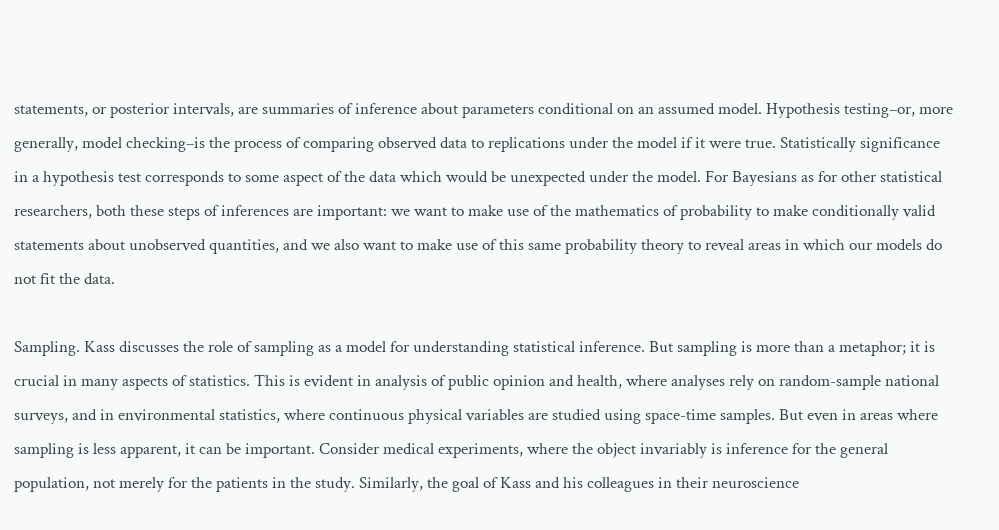statements, or posterior intervals, are summaries of inference about parameters conditional on an assumed model. Hypothesis testing–or, more generally, model checking–is the process of comparing observed data to replications under the model if it were true. Statistically significance in a hypothesis test corresponds to some aspect of the data which would be unexpected under the model. For Bayesians as for other statistical researchers, both these steps of inferences are important: we want to make use of the mathematics of probability to make conditionally valid statements about unobserved quantities, and we also want to make use of this same probability theory to reveal areas in which our models do not fit the data.

Sampling. Kass discusses the role of sampling as a model for understanding statistical inference. But sampling is more than a metaphor; it is crucial in many aspects of statistics. This is evident in analysis of public opinion and health, where analyses rely on random-sample national surveys, and in environmental statistics, where continuous physical variables are studied using space-time samples. But even in areas where sampling is less apparent, it can be important. Consider medical experiments, where the object invariably is inference for the general population, not merely for the patients in the study. Similarly, the goal of Kass and his colleagues in their neuroscience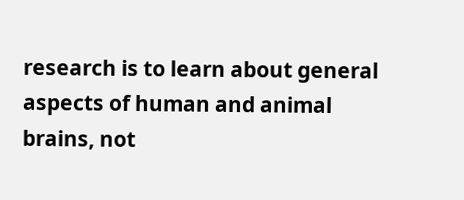research is to learn about general aspects of human and animal brains, not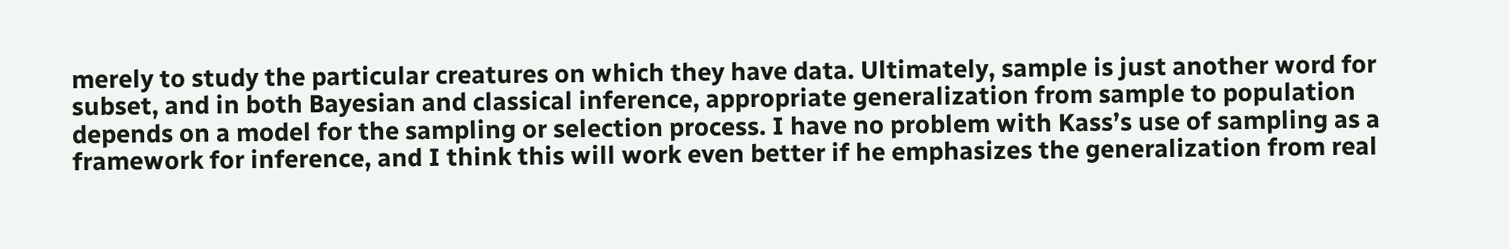merely to study the particular creatures on which they have data. Ultimately, sample is just another word for subset, and in both Bayesian and classical inference, appropriate generalization from sample to population depends on a model for the sampling or selection process. I have no problem with Kass’s use of sampling as a framework for inference, and I think this will work even better if he emphasizes the generalization from real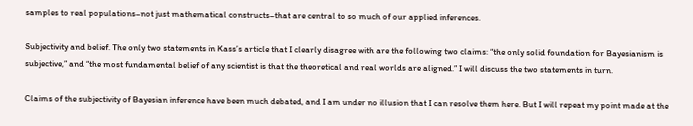samples to real populations–not just mathematical constructs–that are central to so much of our applied inferences.

Subjectivity and belief. The only two statements in Kass’s article that I clearly disagree with are the following two claims: “the only solid foundation for Bayesianism is subjective,” and “the most fundamental belief of any scientist is that the theoretical and real worlds are aligned.” I will discuss the two statements in turn.

Claims of the subjectivity of Bayesian inference have been much debated, and I am under no illusion that I can resolve them here. But I will repeat my point made at the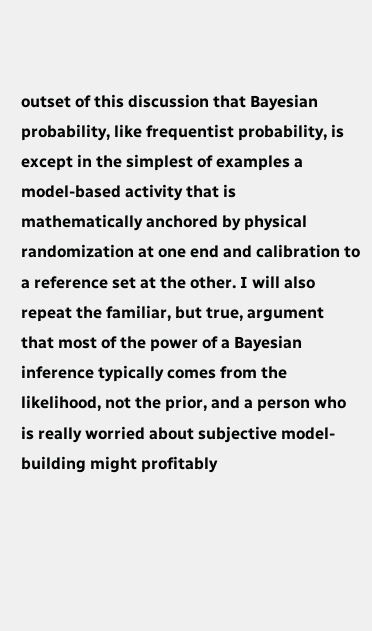outset of this discussion that Bayesian probability, like frequentist probability, is except in the simplest of examples a model-based activity that is mathematically anchored by physical randomization at one end and calibration to a reference set at the other. I will also repeat the familiar, but true, argument that most of the power of a Bayesian inference typically comes from the likelihood, not the prior, and a person who is really worried about subjective model-building might profitably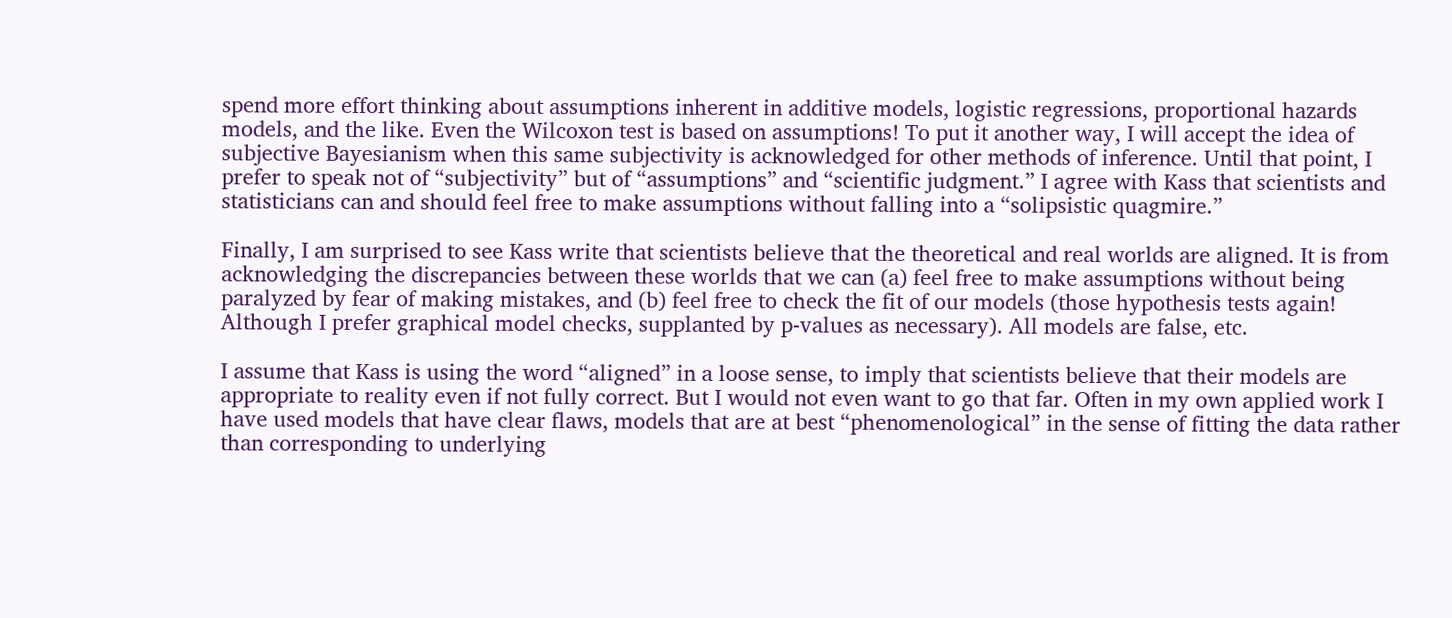spend more effort thinking about assumptions inherent in additive models, logistic regressions, proportional hazards models, and the like. Even the Wilcoxon test is based on assumptions! To put it another way, I will accept the idea of subjective Bayesianism when this same subjectivity is acknowledged for other methods of inference. Until that point, I prefer to speak not of “subjectivity” but of “assumptions” and “scientific judgment.” I agree with Kass that scientists and statisticians can and should feel free to make assumptions without falling into a “solipsistic quagmire.”

Finally, I am surprised to see Kass write that scientists believe that the theoretical and real worlds are aligned. It is from acknowledging the discrepancies between these worlds that we can (a) feel free to make assumptions without being paralyzed by fear of making mistakes, and (b) feel free to check the fit of our models (those hypothesis tests again! Although I prefer graphical model checks, supplanted by p-values as necessary). All models are false, etc.

I assume that Kass is using the word “aligned” in a loose sense, to imply that scientists believe that their models are appropriate to reality even if not fully correct. But I would not even want to go that far. Often in my own applied work I have used models that have clear flaws, models that are at best “phenomenological” in the sense of fitting the data rather than corresponding to underlying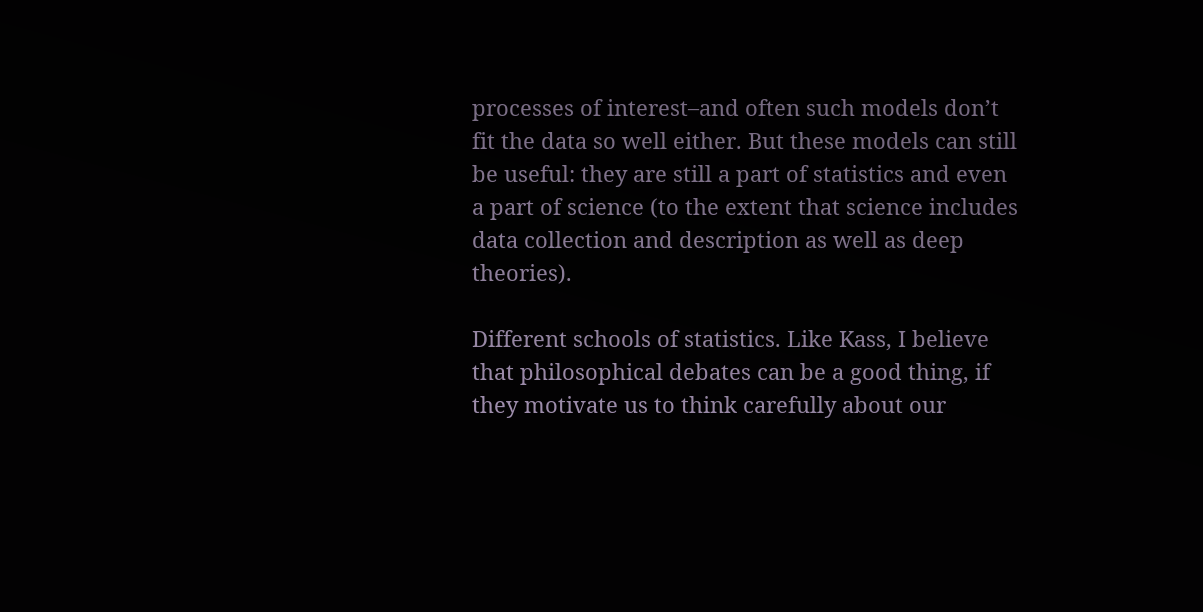processes of interest–and often such models don’t fit the data so well either. But these models can still be useful: they are still a part of statistics and even a part of science (to the extent that science includes data collection and description as well as deep theories).

Different schools of statistics. Like Kass, I believe that philosophical debates can be a good thing, if they motivate us to think carefully about our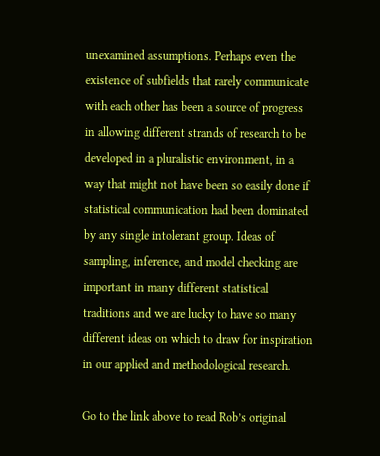unexamined assumptions. Perhaps even the existence of subfields that rarely communicate with each other has been a source of progress in allowing different strands of research to be developed in a pluralistic environment, in a way that might not have been so easily done if statistical communication had been dominated by any single intolerant group. Ideas of sampling, inference, and model checking are important in many different statistical traditions and we are lucky to have so many different ideas on which to draw for inspiration in our applied and methodological research.

Go to the link above to read Rob’s original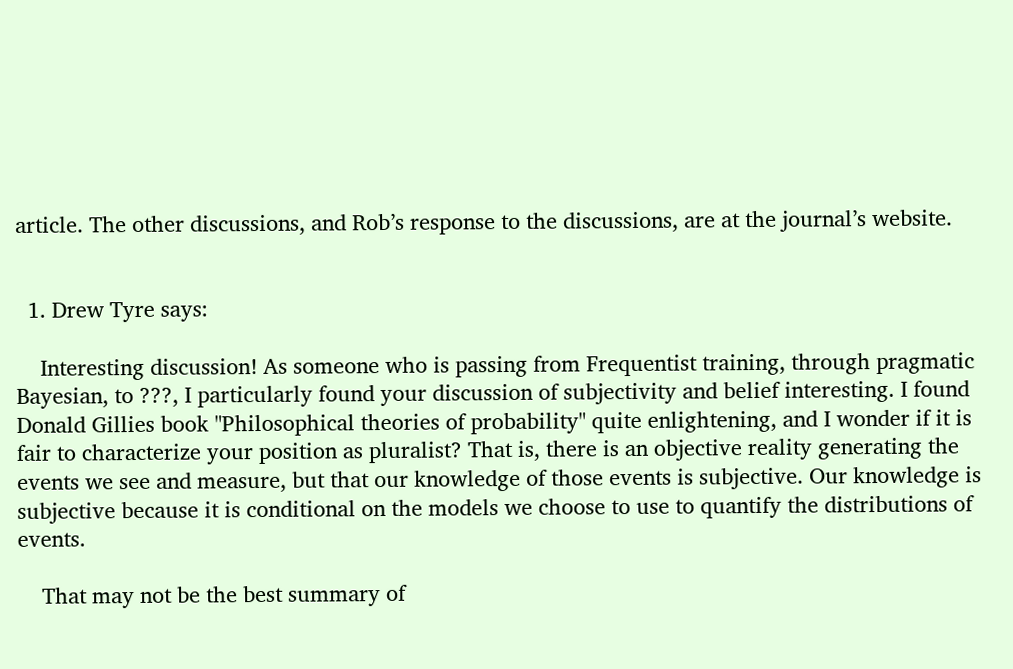article. The other discussions, and Rob’s response to the discussions, are at the journal’s website.


  1. Drew Tyre says:

    Interesting discussion! As someone who is passing from Frequentist training, through pragmatic Bayesian, to ???, I particularly found your discussion of subjectivity and belief interesting. I found Donald Gillies book "Philosophical theories of probability" quite enlightening, and I wonder if it is fair to characterize your position as pluralist? That is, there is an objective reality generating the events we see and measure, but that our knowledge of those events is subjective. Our knowledge is subjective because it is conditional on the models we choose to use to quantify the distributions of events.

    That may not be the best summary of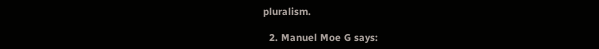pluralism.

  2. Manuel Moe G says: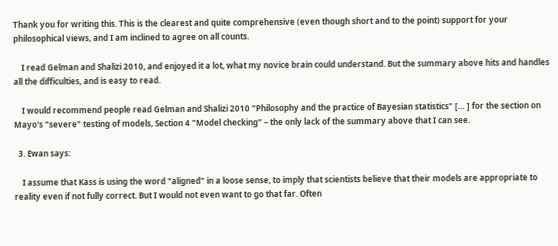Thank you for writing this. This is the clearest and quite comprehensive (even though short and to the point) support for your philosophical views, and I am inclined to agree on all counts.

    I read Gelman and Shalizi 2010, and enjoyed it a lot, what my novice brain could understand. But the summary above hits and handles all the difficulties, and is easy to read.

    I would recommend people read Gelman and Shalizi 2010 "Philosophy and the practice of Bayesian statistics" [… ] for the section on Mayo's "severe" testing of models, Section 4 "Model checking" – the only lack of the summary above that I can see.

  3. Ewan says:

    I assume that Kass is using the word "aligned" in a loose sense, to imply that scientists believe that their models are appropriate to reality even if not fully correct. But I would not even want to go that far. Often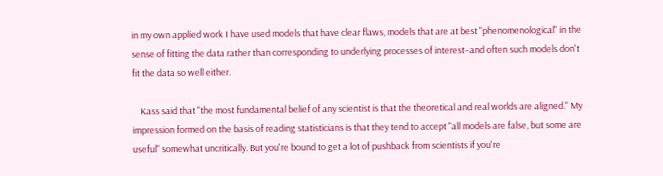in my own applied work I have used models that have clear flaws, models that are at best "phenomenological" in the sense of fitting the data rather than corresponding to underlying processes of interest–and often such models don't fit the data so well either.

    Kass said that "the most fundamental belief of any scientist is that the theoretical and real worlds are aligned." My impression formed on the basis of reading statisticians is that they tend to accept "all models are false, but some are useful" somewhat uncritically. But you're bound to get a lot of pushback from scientists if you're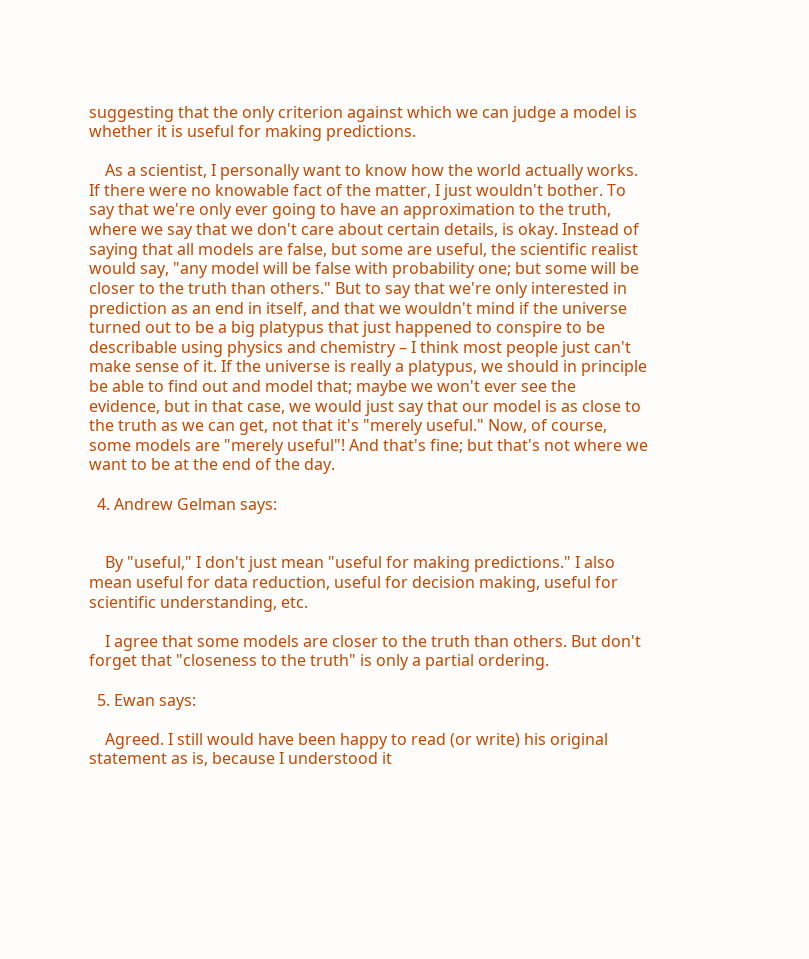suggesting that the only criterion against which we can judge a model is whether it is useful for making predictions.

    As a scientist, I personally want to know how the world actually works. If there were no knowable fact of the matter, I just wouldn't bother. To say that we're only ever going to have an approximation to the truth, where we say that we don't care about certain details, is okay. Instead of saying that all models are false, but some are useful, the scientific realist would say, "any model will be false with probability one; but some will be closer to the truth than others." But to say that we're only interested in prediction as an end in itself, and that we wouldn't mind if the universe turned out to be a big platypus that just happened to conspire to be describable using physics and chemistry – I think most people just can't make sense of it. If the universe is really a platypus, we should in principle be able to find out and model that; maybe we won't ever see the evidence, but in that case, we would just say that our model is as close to the truth as we can get, not that it's "merely useful." Now, of course, some models are "merely useful"! And that's fine; but that's not where we want to be at the end of the day.

  4. Andrew Gelman says:


    By "useful," I don't just mean "useful for making predictions." I also mean useful for data reduction, useful for decision making, useful for scientific understanding, etc.

    I agree that some models are closer to the truth than others. But don't forget that "closeness to the truth" is only a partial ordering.

  5. Ewan says:

    Agreed. I still would have been happy to read (or write) his original statement as is, because I understood it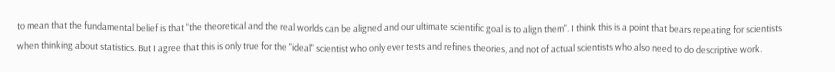to mean that the fundamental belief is that "the theoretical and the real worlds can be aligned and our ultimate scientific goal is to align them". I think this is a point that bears repeating for scientists when thinking about statistics. But I agree that this is only true for the "ideal" scientist who only ever tests and refines theories, and not of actual scientists who also need to do descriptive work.